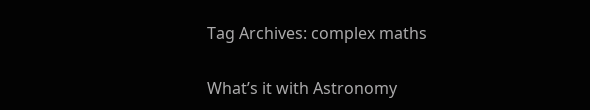Tag Archives: complex maths

What’s it with Astronomy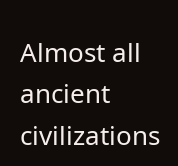Almost all ancient civilizations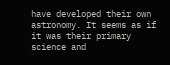have developed their own astronomy. It seems as if it was their primary science and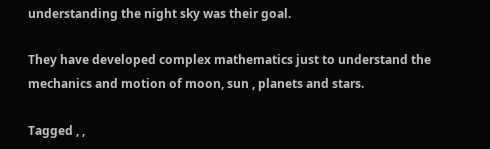understanding the night sky was their goal.

They have developed complex mathematics just to understand the mechanics and motion of moon, sun , planets and stars.

Tagged , ,